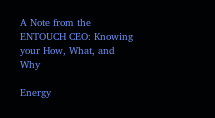A Note from the ENTOUCH CEO: Knowing your How, What, and Why

Energy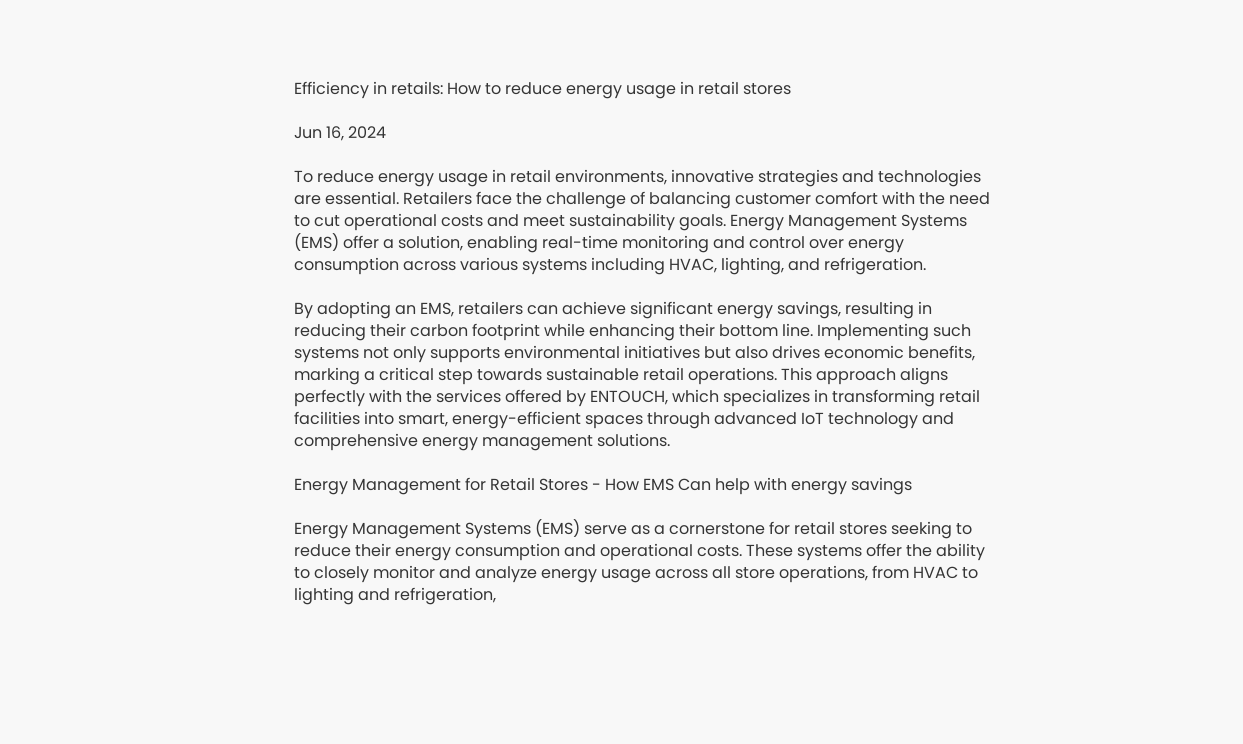Efficiency in retails: How to reduce energy usage in retail stores

Jun 16, 2024

To reduce energy usage in retail environments, innovative strategies and technologies are essential. Retailers face the challenge of balancing customer comfort with the need to cut operational costs and meet sustainability goals. Energy Management Systems (EMS) offer a solution, enabling real-time monitoring and control over energy consumption across various systems including HVAC, lighting, and refrigeration.

By adopting an EMS, retailers can achieve significant energy savings, resulting in reducing their carbon footprint while enhancing their bottom line. Implementing such systems not only supports environmental initiatives but also drives economic benefits, marking a critical step towards sustainable retail operations. This approach aligns perfectly with the services offered by ENTOUCH, which specializes in transforming retail facilities into smart, energy-efficient spaces through advanced IoT technology and comprehensive energy management solutions.

Energy Management for Retail Stores - How EMS Can help with energy savings

Energy Management Systems (EMS) serve as a cornerstone for retail stores seeking to reduce their energy consumption and operational costs. These systems offer the ability to closely monitor and analyze energy usage across all store operations, from HVAC to lighting and refrigeration,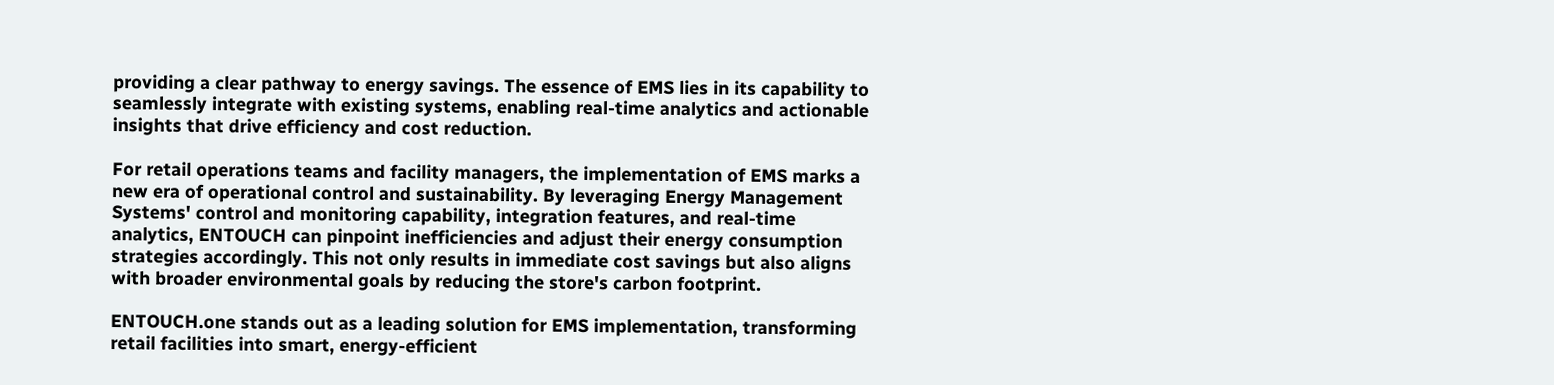providing a clear pathway to energy savings. The essence of EMS lies in its capability to seamlessly integrate with existing systems, enabling real-time analytics and actionable insights that drive efficiency and cost reduction.

For retail operations teams and facility managers, the implementation of EMS marks a new era of operational control and sustainability. By leveraging Energy Management Systems' control and monitoring capability, integration features, and real-time analytics, ENTOUCH can pinpoint inefficiencies and adjust their energy consumption strategies accordingly. This not only results in immediate cost savings but also aligns with broader environmental goals by reducing the store's carbon footprint.

ENTOUCH.one stands out as a leading solution for EMS implementation, transforming retail facilities into smart, energy-efficient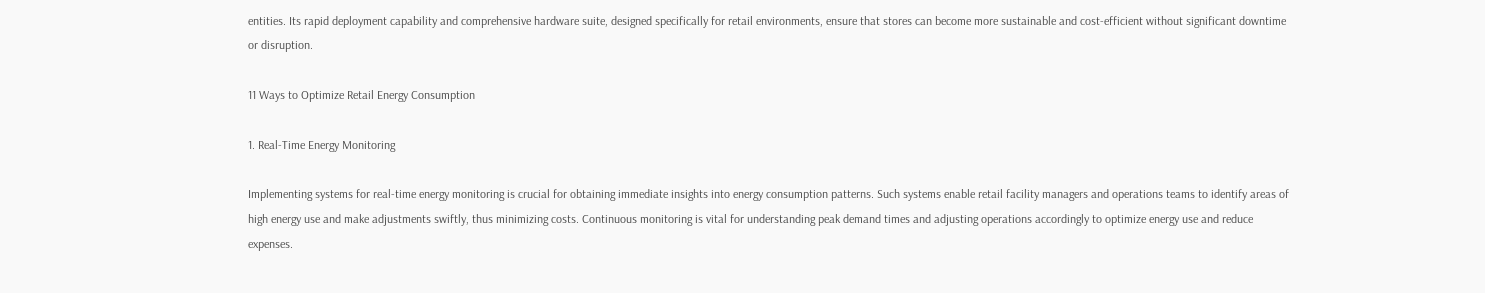entities. Its rapid deployment capability and comprehensive hardware suite, designed specifically for retail environments, ensure that stores can become more sustainable and cost-efficient without significant downtime or disruption.

11 Ways to Optimize Retail Energy Consumption

1. Real-Time Energy Monitoring

Implementing systems for real-time energy monitoring is crucial for obtaining immediate insights into energy consumption patterns. Such systems enable retail facility managers and operations teams to identify areas of high energy use and make adjustments swiftly, thus minimizing costs. Continuous monitoring is vital for understanding peak demand times and adjusting operations accordingly to optimize energy use and reduce expenses.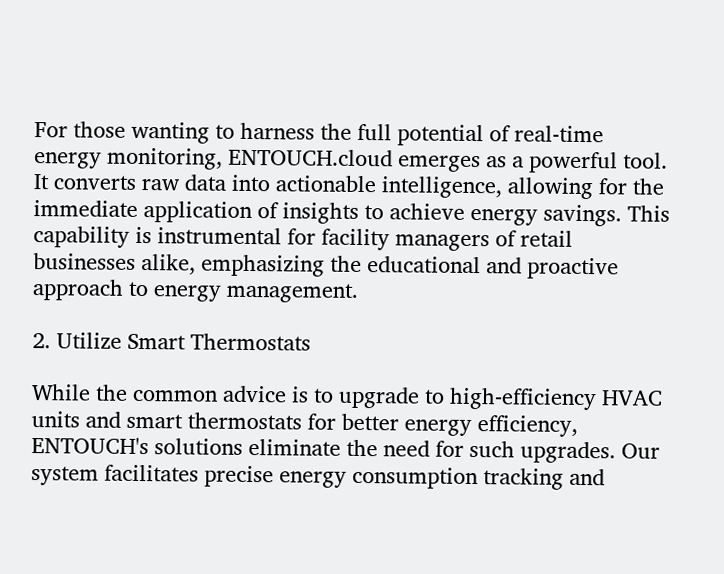For those wanting to harness the full potential of real-time energy monitoring, ENTOUCH.cloud emerges as a powerful tool. It converts raw data into actionable intelligence, allowing for the immediate application of insights to achieve energy savings. This capability is instrumental for facility managers of retail businesses alike, emphasizing the educational and proactive approach to energy management.

2. Utilize Smart Thermostats

While the common advice is to upgrade to high-efficiency HVAC units and smart thermostats for better energy efficiency, ENTOUCH's solutions eliminate the need for such upgrades. Our system facilitates precise energy consumption tracking and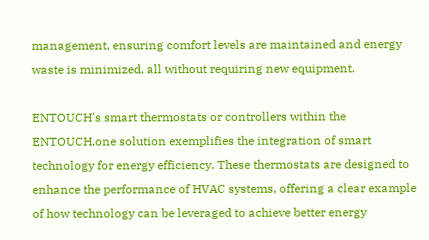management, ensuring comfort levels are maintained and energy waste is minimized, all without requiring new equipment.

ENTOUCH's smart thermostats or controllers within the ENTOUCH.one solution exemplifies the integration of smart technology for energy efficiency. These thermostats are designed to enhance the performance of HVAC systems, offering a clear example of how technology can be leveraged to achieve better energy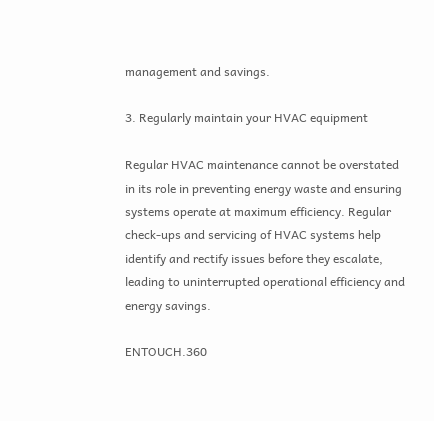management and savings.

3. Regularly maintain your HVAC equipment

Regular HVAC maintenance cannot be overstated in its role in preventing energy waste and ensuring systems operate at maximum efficiency. Regular check-ups and servicing of HVAC systems help identify and rectify issues before they escalate, leading to uninterrupted operational efficiency and energy savings.

ENTOUCH.360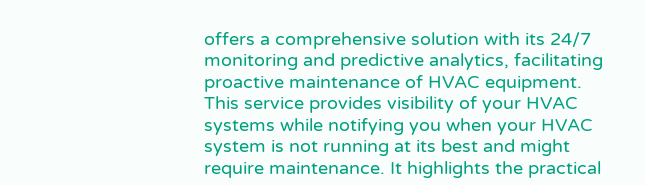offers a comprehensive solution with its 24/7 monitoring and predictive analytics, facilitating proactive maintenance of HVAC equipment. This service provides visibility of your HVAC systems while notifying you when your HVAC system is not running at its best and might require maintenance. It highlights the practical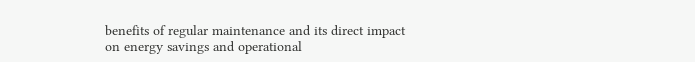benefits of regular maintenance and its direct impact on energy savings and operational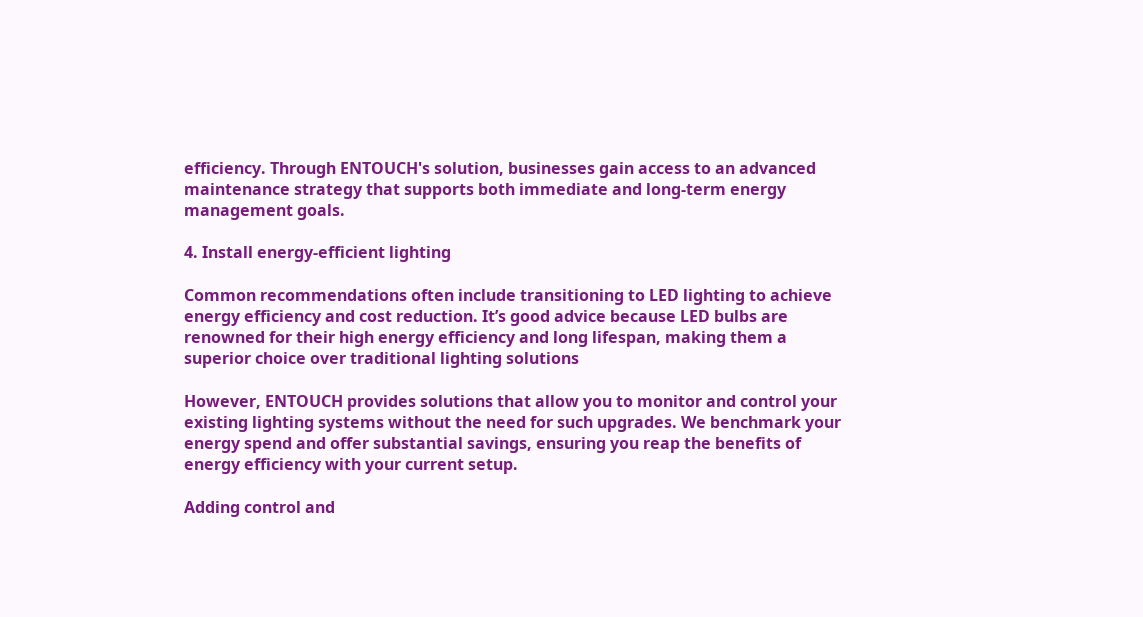efficiency. Through ENTOUCH's solution, businesses gain access to an advanced maintenance strategy that supports both immediate and long-term energy management goals.

4. Install energy-efficient lighting

Common recommendations often include transitioning to LED lighting to achieve energy efficiency and cost reduction. It’s good advice because LED bulbs are renowned for their high energy efficiency and long lifespan, making them a superior choice over traditional lighting solutions

However, ENTOUCH provides solutions that allow you to monitor and control your existing lighting systems without the need for such upgrades. We benchmark your energy spend and offer substantial savings, ensuring you reap the benefits of energy efficiency with your current setup.

Adding control and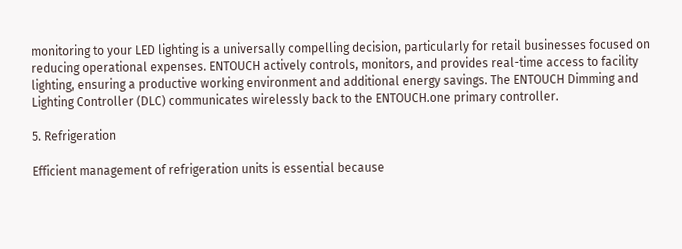monitoring to your LED lighting is a universally compelling decision, particularly for retail businesses focused on reducing operational expenses. ENTOUCH actively controls, monitors, and provides real-time access to facility lighting, ensuring a productive working environment and additional energy savings. The ENTOUCH Dimming and Lighting Controller (DLC) communicates wirelessly back to the ENTOUCH.one primary controller.

5. Refrigeration

Efficient management of refrigeration units is essential because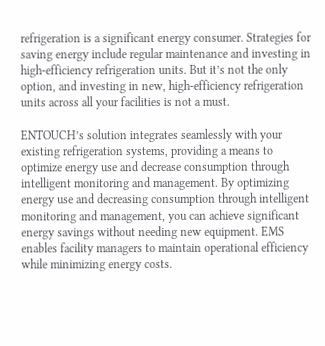refrigeration is a significant energy consumer. Strategies for saving energy include regular maintenance and investing in high-efficiency refrigeration units. But it’s not the only option, and investing in new, high-efficiency refrigeration units across all your facilities is not a must.

ENTOUCH’s solution integrates seamlessly with your existing refrigeration systems, providing a means to optimize energy use and decrease consumption through intelligent monitoring and management. By optimizing energy use and decreasing consumption through intelligent monitoring and management, you can achieve significant energy savings without needing new equipment. EMS enables facility managers to maintain operational efficiency while minimizing energy costs.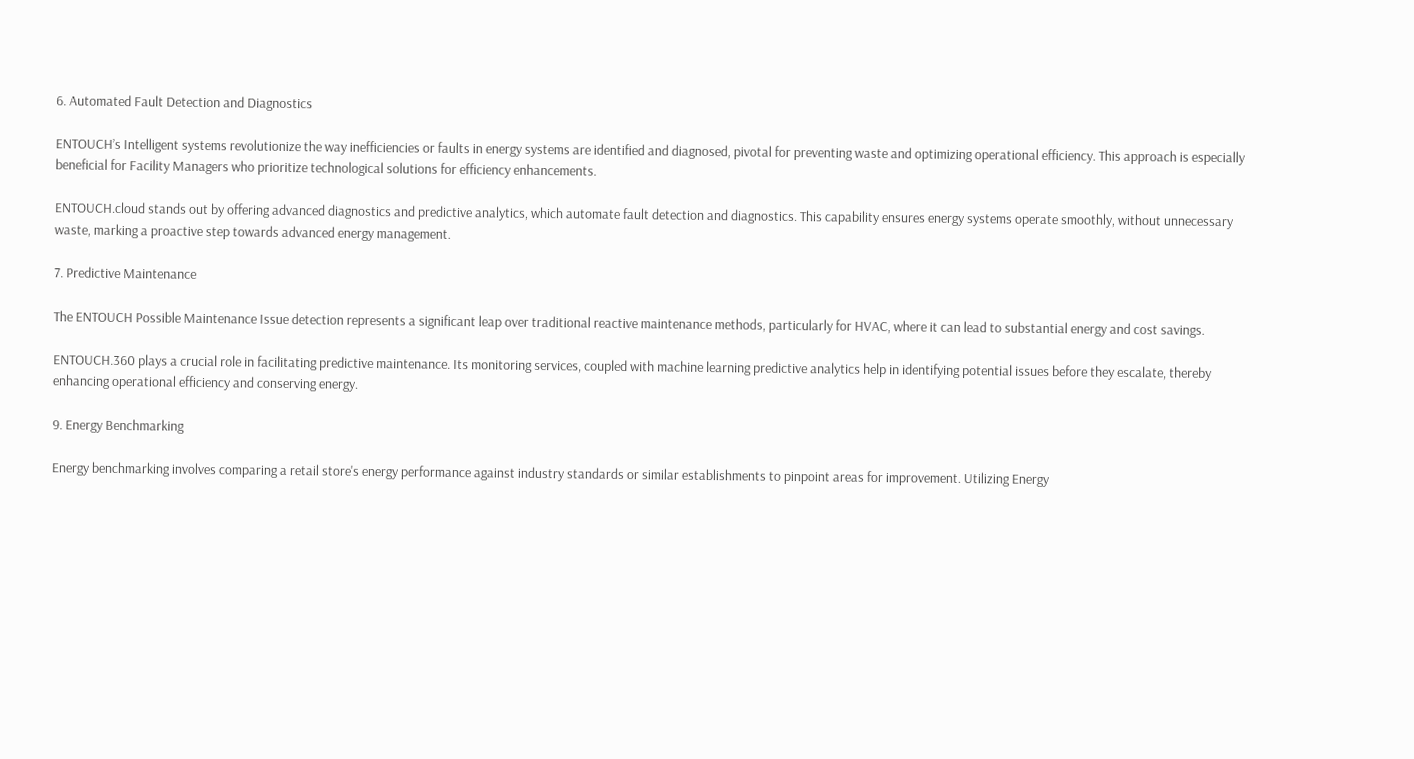6. Automated Fault Detection and Diagnostics

ENTOUCH’s Intelligent systems revolutionize the way inefficiencies or faults in energy systems are identified and diagnosed, pivotal for preventing waste and optimizing operational efficiency. This approach is especially beneficial for Facility Managers who prioritize technological solutions for efficiency enhancements.

ENTOUCH.cloud stands out by offering advanced diagnostics and predictive analytics, which automate fault detection and diagnostics. This capability ensures energy systems operate smoothly, without unnecessary waste, marking a proactive step towards advanced energy management.

7. Predictive Maintenance

The ENTOUCH Possible Maintenance Issue detection represents a significant leap over traditional reactive maintenance methods, particularly for HVAC, where it can lead to substantial energy and cost savings.

ENTOUCH.360 plays a crucial role in facilitating predictive maintenance. Its monitoring services, coupled with machine learning predictive analytics help in identifying potential issues before they escalate, thereby enhancing operational efficiency and conserving energy.

9. Energy Benchmarking

Energy benchmarking involves comparing a retail store's energy performance against industry standards or similar establishments to pinpoint areas for improvement. Utilizing Energy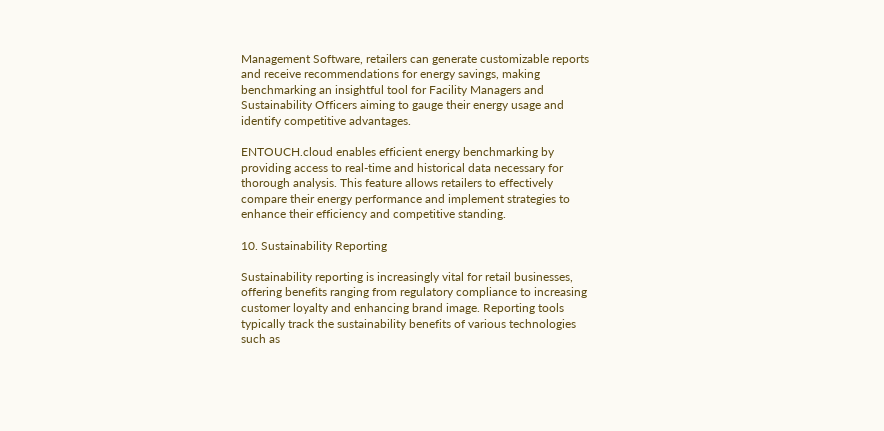Management Software, retailers can generate customizable reports and receive recommendations for energy savings, making benchmarking an insightful tool for Facility Managers and Sustainability Officers aiming to gauge their energy usage and identify competitive advantages.

ENTOUCH.cloud enables efficient energy benchmarking by providing access to real-time and historical data necessary for thorough analysis. This feature allows retailers to effectively compare their energy performance and implement strategies to enhance their efficiency and competitive standing.

10. Sustainability Reporting

Sustainability reporting is increasingly vital for retail businesses, offering benefits ranging from regulatory compliance to increasing customer loyalty and enhancing brand image. Reporting tools typically track the sustainability benefits of various technologies such as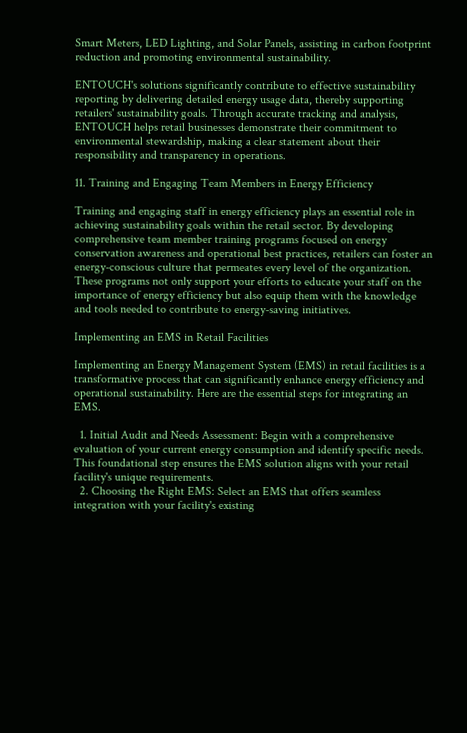Smart Meters, LED Lighting, and Solar Panels, assisting in carbon footprint reduction and promoting environmental sustainability.

ENTOUCH's solutions significantly contribute to effective sustainability reporting by delivering detailed energy usage data, thereby supporting retailers' sustainability goals. Through accurate tracking and analysis, ENTOUCH helps retail businesses demonstrate their commitment to environmental stewardship, making a clear statement about their responsibility and transparency in operations.

11. Training and Engaging Team Members in Energy Efficiency

Training and engaging staff in energy efficiency plays an essential role in achieving sustainability goals within the retail sector. By developing comprehensive team member training programs focused on energy conservation awareness and operational best practices, retailers can foster an energy-conscious culture that permeates every level of the organization. These programs not only support your efforts to educate your staff on the importance of energy efficiency but also equip them with the knowledge and tools needed to contribute to energy-saving initiatives.

Implementing an EMS in Retail Facilities

Implementing an Energy Management System (EMS) in retail facilities is a transformative process that can significantly enhance energy efficiency and operational sustainability. Here are the essential steps for integrating an EMS.

  1. Initial Audit and Needs Assessment: Begin with a comprehensive evaluation of your current energy consumption and identify specific needs. This foundational step ensures the EMS solution aligns with your retail facility's unique requirements.
  2. Choosing the Right EMS: Select an EMS that offers seamless integration with your facility's existing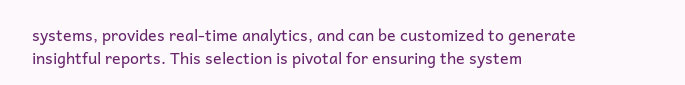systems, provides real-time analytics, and can be customized to generate insightful reports. This selection is pivotal for ensuring the system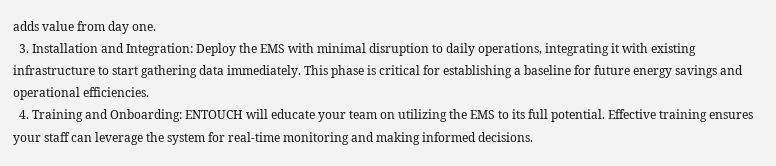adds value from day one.
  3. Installation and Integration: Deploy the EMS with minimal disruption to daily operations, integrating it with existing infrastructure to start gathering data immediately. This phase is critical for establishing a baseline for future energy savings and operational efficiencies.
  4. Training and Onboarding: ENTOUCH will educate your team on utilizing the EMS to its full potential. Effective training ensures your staff can leverage the system for real-time monitoring and making informed decisions.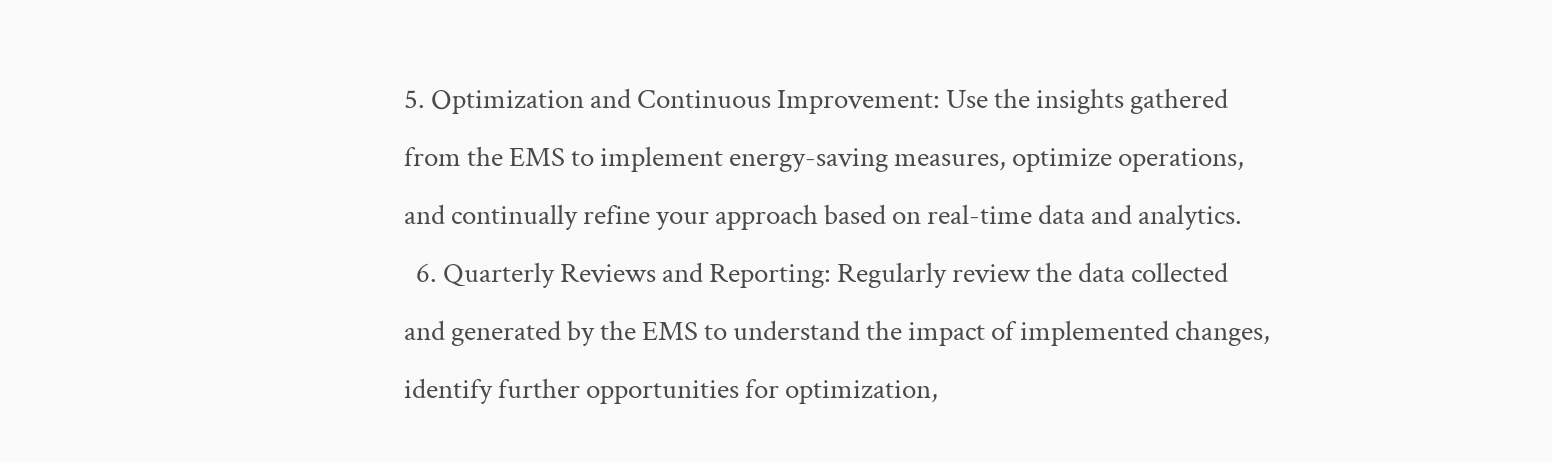5. Optimization and Continuous Improvement: Use the insights gathered from the EMS to implement energy-saving measures, optimize operations, and continually refine your approach based on real-time data and analytics.
  6. Quarterly Reviews and Reporting: Regularly review the data collected and generated by the EMS to understand the impact of implemented changes, identify further opportunities for optimization,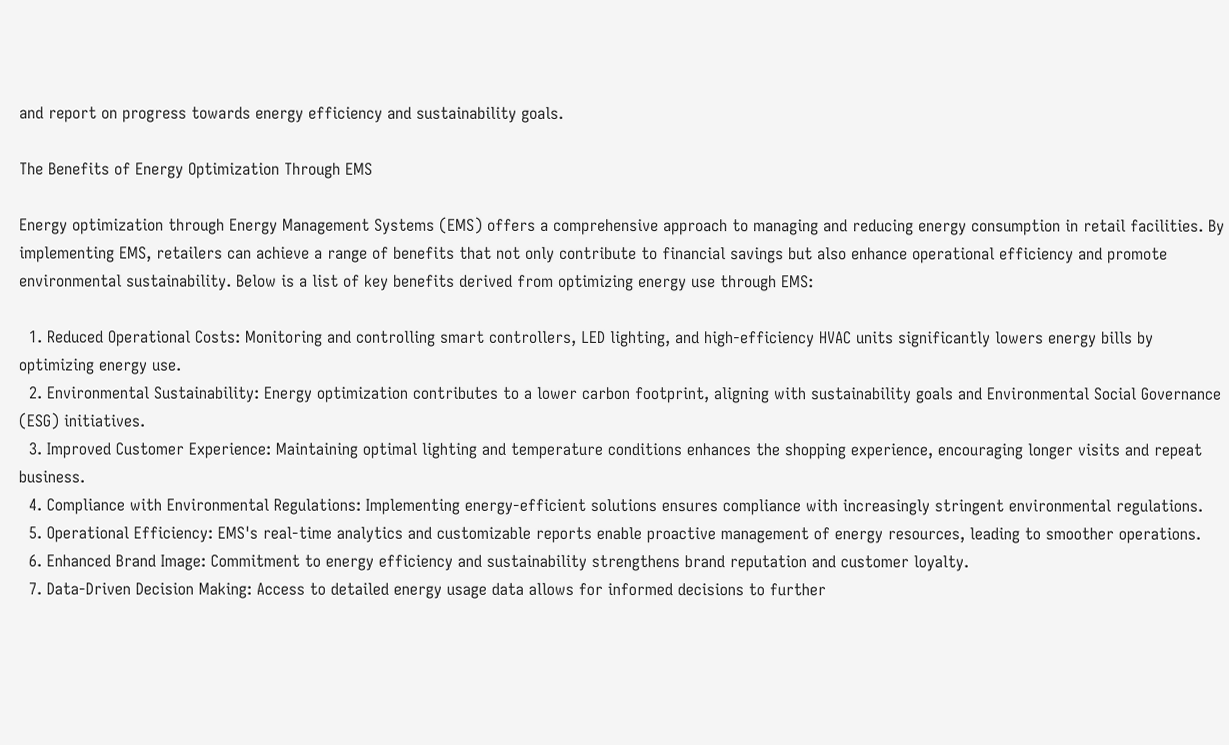and report on progress towards energy efficiency and sustainability goals.

The Benefits of Energy Optimization Through EMS

Energy optimization through Energy Management Systems (EMS) offers a comprehensive approach to managing and reducing energy consumption in retail facilities. By implementing EMS, retailers can achieve a range of benefits that not only contribute to financial savings but also enhance operational efficiency and promote environmental sustainability. Below is a list of key benefits derived from optimizing energy use through EMS:

  1. Reduced Operational Costs: Monitoring and controlling smart controllers, LED lighting, and high-efficiency HVAC units significantly lowers energy bills by optimizing energy use.
  2. Environmental Sustainability: Energy optimization contributes to a lower carbon footprint, aligning with sustainability goals and Environmental Social Governance (ESG) initiatives.
  3. Improved Customer Experience: Maintaining optimal lighting and temperature conditions enhances the shopping experience, encouraging longer visits and repeat business.
  4. Compliance with Environmental Regulations: Implementing energy-efficient solutions ensures compliance with increasingly stringent environmental regulations.
  5. Operational Efficiency: EMS's real-time analytics and customizable reports enable proactive management of energy resources, leading to smoother operations.
  6. Enhanced Brand Image: Commitment to energy efficiency and sustainability strengthens brand reputation and customer loyalty.
  7. Data-Driven Decision Making: Access to detailed energy usage data allows for informed decisions to further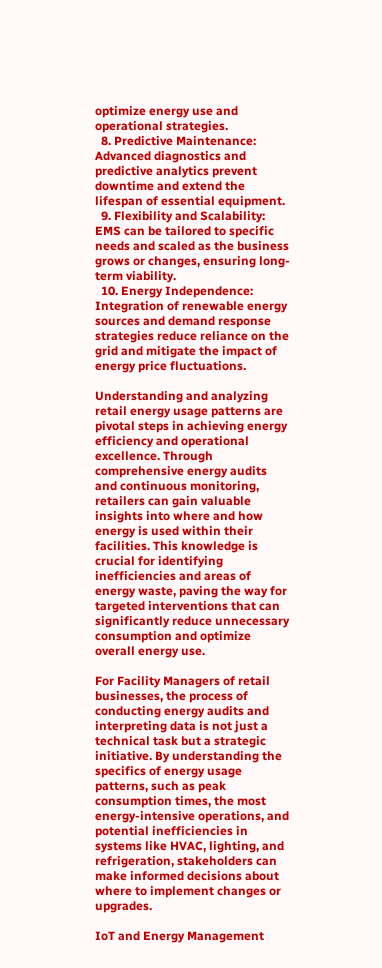optimize energy use and operational strategies.
  8. Predictive Maintenance: Advanced diagnostics and predictive analytics prevent downtime and extend the lifespan of essential equipment.
  9. Flexibility and Scalability: EMS can be tailored to specific needs and scaled as the business grows or changes, ensuring long-term viability.
  10. Energy Independence: Integration of renewable energy sources and demand response strategies reduce reliance on the grid and mitigate the impact of energy price fluctuations.

Understanding and analyzing retail energy usage patterns are pivotal steps in achieving energy efficiency and operational excellence. Through comprehensive energy audits and continuous monitoring, retailers can gain valuable insights into where and how energy is used within their facilities. This knowledge is crucial for identifying inefficiencies and areas of energy waste, paving the way for targeted interventions that can significantly reduce unnecessary consumption and optimize overall energy use.

For Facility Managers of retail businesses, the process of conducting energy audits and interpreting data is not just a technical task but a strategic initiative. By understanding the specifics of energy usage patterns, such as peak consumption times, the most energy-intensive operations, and potential inefficiencies in systems like HVAC, lighting, and refrigeration, stakeholders can make informed decisions about where to implement changes or upgrades.

IoT and Energy Management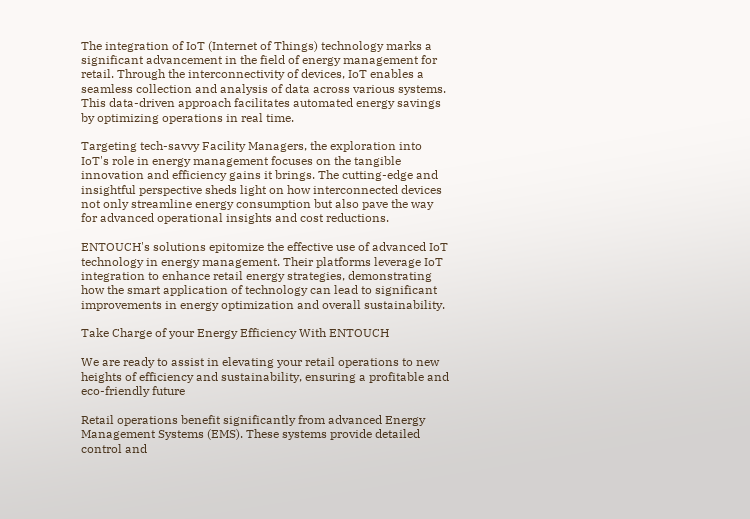The integration of IoT (Internet of Things) technology marks a significant advancement in the field of energy management for retail. Through the interconnectivity of devices, IoT enables a seamless collection and analysis of data across various systems. This data-driven approach facilitates automated energy savings by optimizing operations in real time.

Targeting tech-savvy Facility Managers, the exploration into IoT's role in energy management focuses on the tangible innovation and efficiency gains it brings. The cutting-edge and insightful perspective sheds light on how interconnected devices not only streamline energy consumption but also pave the way for advanced operational insights and cost reductions.

ENTOUCH's solutions epitomize the effective use of advanced IoT technology in energy management. Their platforms leverage IoT integration to enhance retail energy strategies, demonstrating how the smart application of technology can lead to significant improvements in energy optimization and overall sustainability.

Take Charge of your Energy Efficiency With ENTOUCH

We are ready to assist in elevating your retail operations to new heights of efficiency and sustainability, ensuring a profitable and eco-friendly future

Retail operations benefit significantly from advanced Energy Management Systems (EMS). These systems provide detailed control and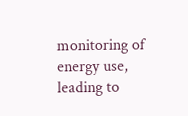monitoring of energy use, leading to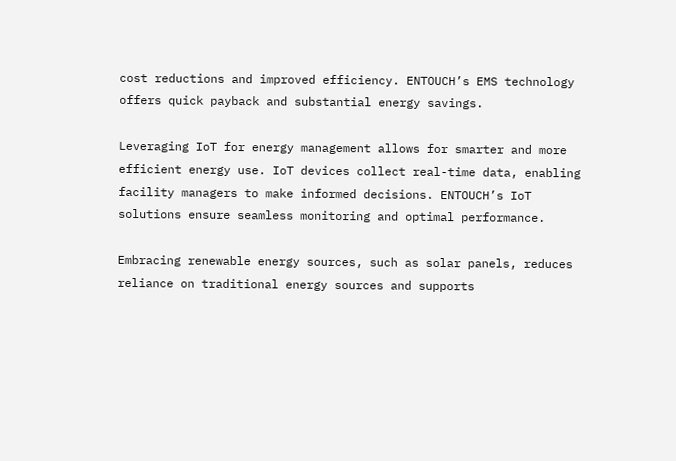cost reductions and improved efficiency. ENTOUCH’s EMS technology offers quick payback and substantial energy savings.

Leveraging IoT for energy management allows for smarter and more efficient energy use. IoT devices collect real-time data, enabling facility managers to make informed decisions. ENTOUCH’s IoT solutions ensure seamless monitoring and optimal performance.

Embracing renewable energy sources, such as solar panels, reduces reliance on traditional energy sources and supports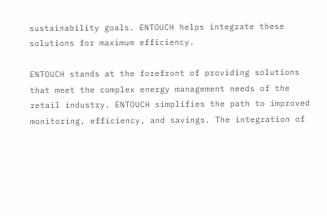sustainability goals. ENTOUCH helps integrate these solutions for maximum efficiency.

ENTOUCH stands at the forefront of providing solutions that meet the complex energy management needs of the retail industry. ENTOUCH simplifies the path to improved monitoring, efficiency, and savings. The integration of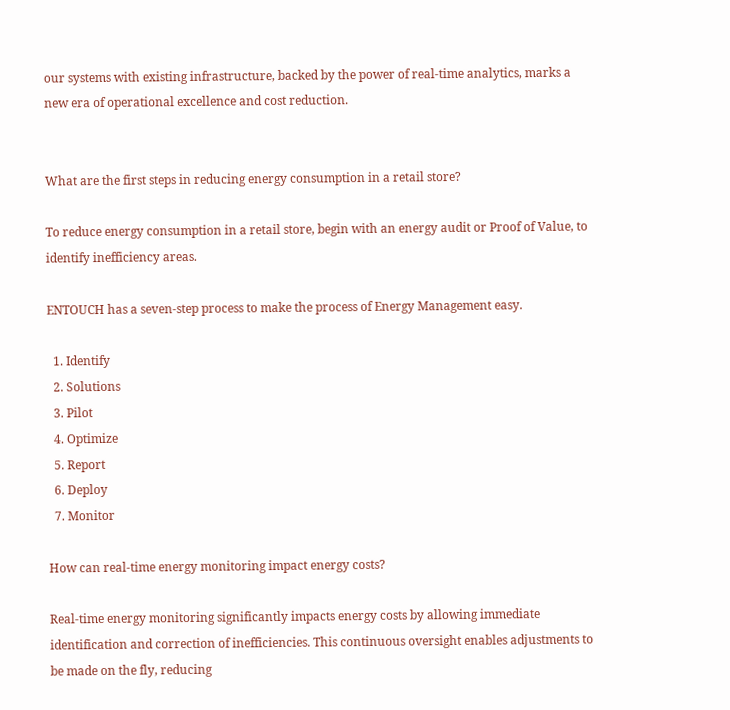our systems with existing infrastructure, backed by the power of real-time analytics, marks a new era of operational excellence and cost reduction.


What are the first steps in reducing energy consumption in a retail store?

To reduce energy consumption in a retail store, begin with an energy audit or Proof of Value, to identify inefficiency areas.

ENTOUCH has a seven-step process to make the process of Energy Management easy.

  1. Identify
  2. Solutions
  3. Pilot
  4. Optimize
  5. Report
  6. Deploy
  7. Monitor

How can real-time energy monitoring impact energy costs?

Real-time energy monitoring significantly impacts energy costs by allowing immediate identification and correction of inefficiencies. This continuous oversight enables adjustments to be made on the fly, reducing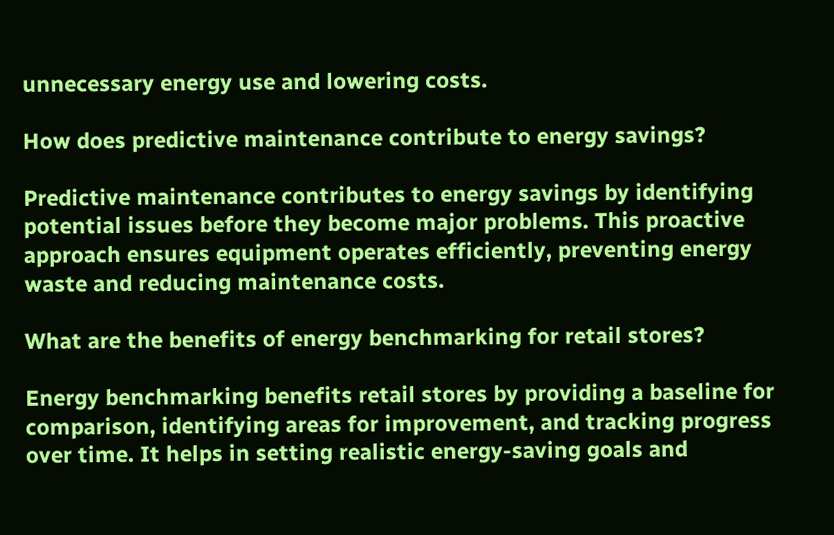unnecessary energy use and lowering costs.

How does predictive maintenance contribute to energy savings?

Predictive maintenance contributes to energy savings by identifying potential issues before they become major problems. This proactive approach ensures equipment operates efficiently, preventing energy waste and reducing maintenance costs.

What are the benefits of energy benchmarking for retail stores?

Energy benchmarking benefits retail stores by providing a baseline for comparison, identifying areas for improvement, and tracking progress over time. It helps in setting realistic energy-saving goals and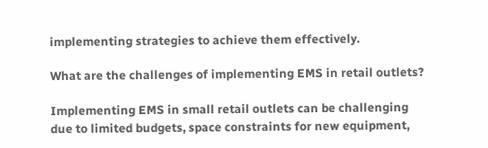implementing strategies to achieve them effectively.

What are the challenges of implementing EMS in retail outlets?

Implementing EMS in small retail outlets can be challenging due to limited budgets, space constraints for new equipment,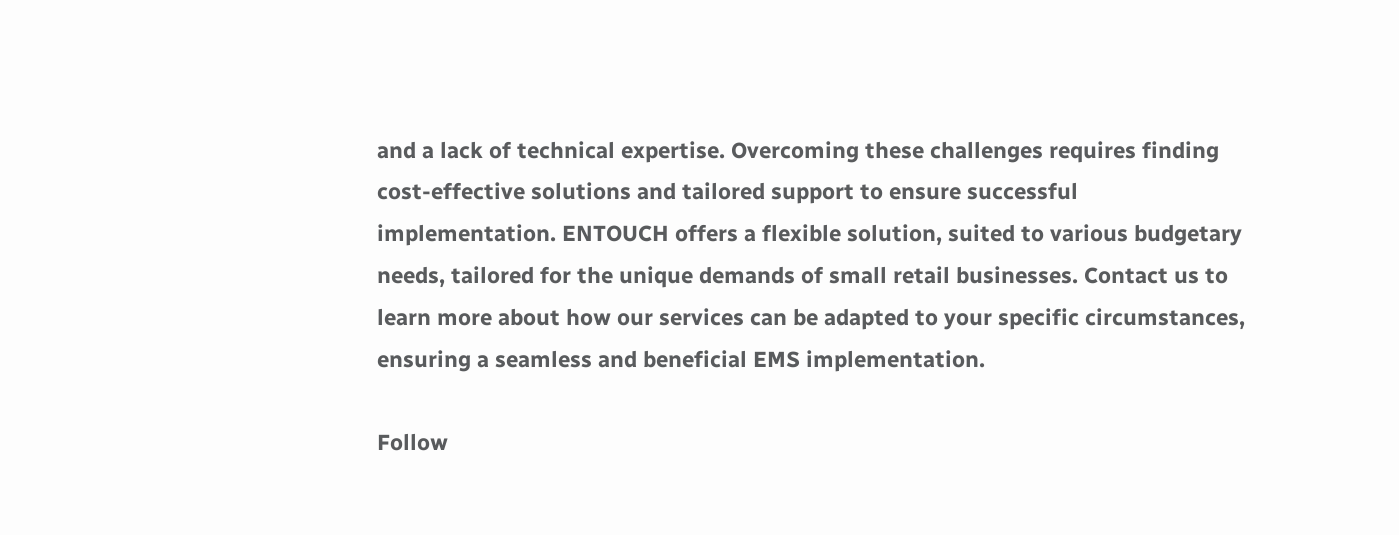and a lack of technical expertise. Overcoming these challenges requires finding cost-effective solutions and tailored support to ensure successful implementation. ENTOUCH offers a flexible solution, suited to various budgetary needs, tailored for the unique demands of small retail businesses. Contact us to learn more about how our services can be adapted to your specific circumstances, ensuring a seamless and beneficial EMS implementation.

Follow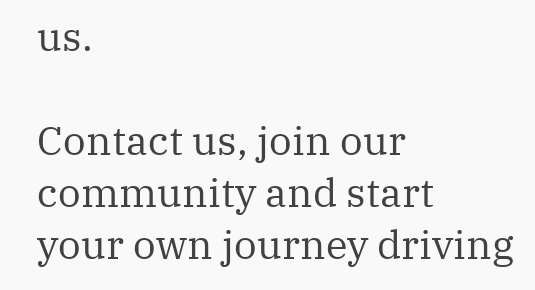us.

Contact us, join our community and start your own journey driving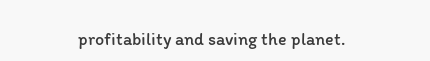profitability and saving the planet.